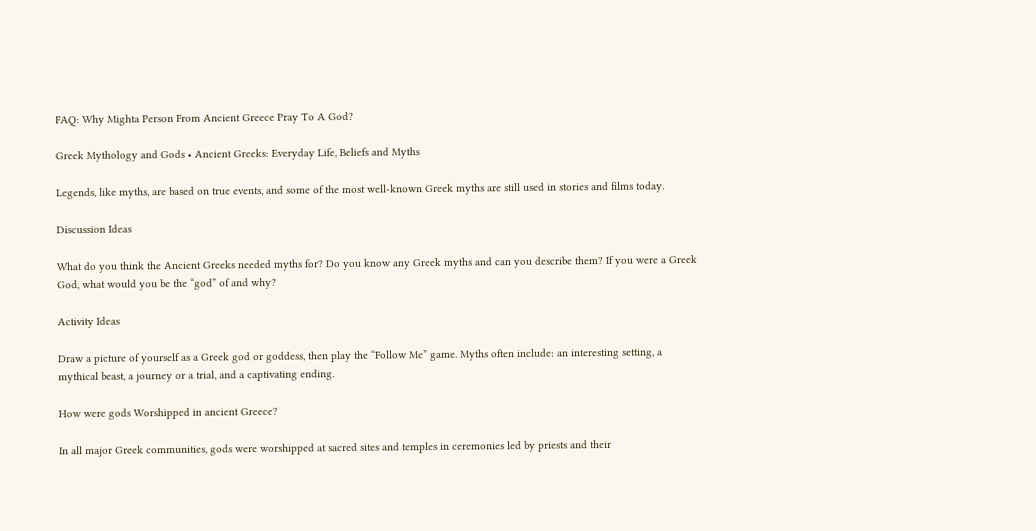FAQ: Why Mighta Person From Ancient Greece Pray To A God?

Greek Mythology and Gods • Ancient Greeks: Everyday Life, Beliefs and Myths

Legends, like myths, are based on true events, and some of the most well-known Greek myths are still used in stories and films today.

Discussion Ideas

What do you think the Ancient Greeks needed myths for? Do you know any Greek myths and can you describe them? If you were a Greek God, what would you be the “god” of and why?

Activity Ideas

Draw a picture of yourself as a Greek god or goddess, then play the “Follow Me” game. Myths often include: an interesting setting, a mythical beast, a journey or a trial, and a captivating ending.

How were gods Worshipped in ancient Greece?

In all major Greek communities, gods were worshipped at sacred sites and temples in ceremonies led by priests and their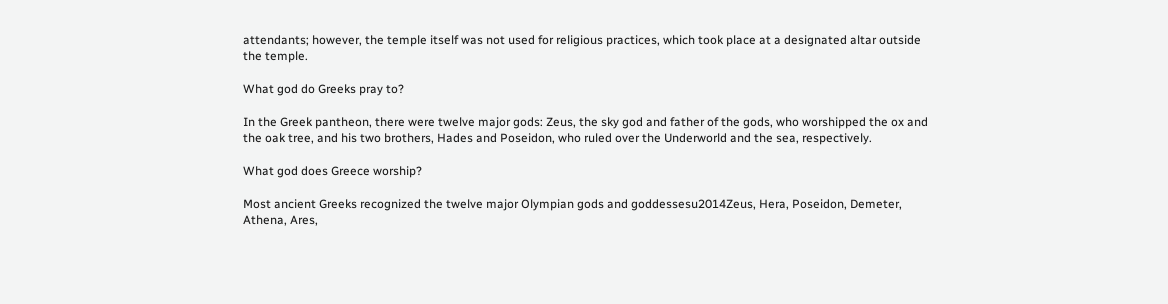attendants; however, the temple itself was not used for religious practices, which took place at a designated altar outside the temple.

What god do Greeks pray to?

In the Greek pantheon, there were twelve major gods: Zeus, the sky god and father of the gods, who worshipped the ox and the oak tree, and his two brothers, Hades and Poseidon, who ruled over the Underworld and the sea, respectively.

What god does Greece worship?

Most ancient Greeks recognized the twelve major Olympian gods and goddessesu2014Zeus, Hera, Poseidon, Demeter, Athena, Ares,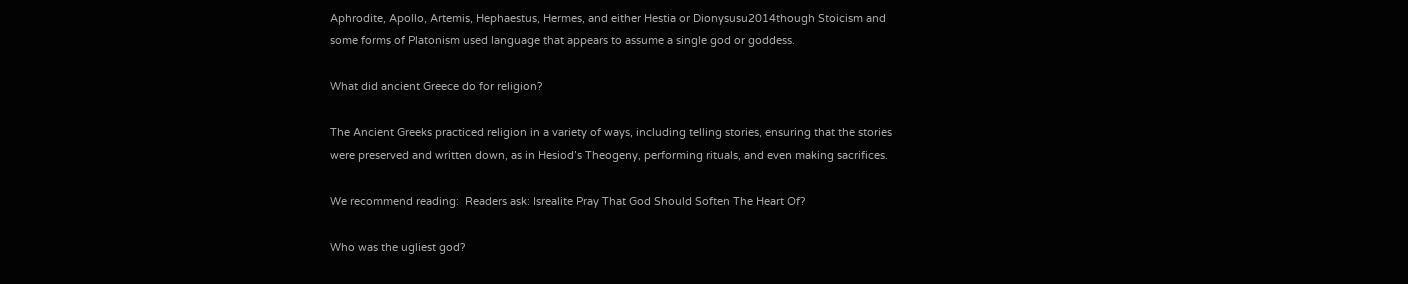Aphrodite, Apollo, Artemis, Hephaestus, Hermes, and either Hestia or Dionysusu2014though Stoicism and some forms of Platonism used language that appears to assume a single god or goddess.

What did ancient Greece do for religion?

The Ancient Greeks practiced religion in a variety of ways, including telling stories, ensuring that the stories were preserved and written down, as in Hesiod’s Theogeny, performing rituals, and even making sacrifices.

We recommend reading:  Readers ask: Isrealite Pray That God Should Soften The Heart Of?

Who was the ugliest god?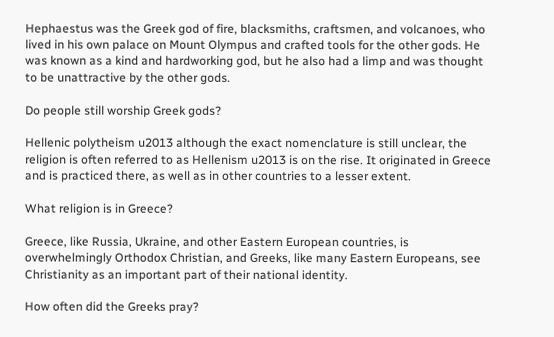Hephaestus was the Greek god of fire, blacksmiths, craftsmen, and volcanoes, who lived in his own palace on Mount Olympus and crafted tools for the other gods. He was known as a kind and hardworking god, but he also had a limp and was thought to be unattractive by the other gods.

Do people still worship Greek gods?

Hellenic polytheism u2013 although the exact nomenclature is still unclear, the religion is often referred to as Hellenism u2013 is on the rise. It originated in Greece and is practiced there, as well as in other countries to a lesser extent.

What religion is in Greece?

Greece, like Russia, Ukraine, and other Eastern European countries, is overwhelmingly Orthodox Christian, and Greeks, like many Eastern Europeans, see Christianity as an important part of their national identity.

How often did the Greeks pray?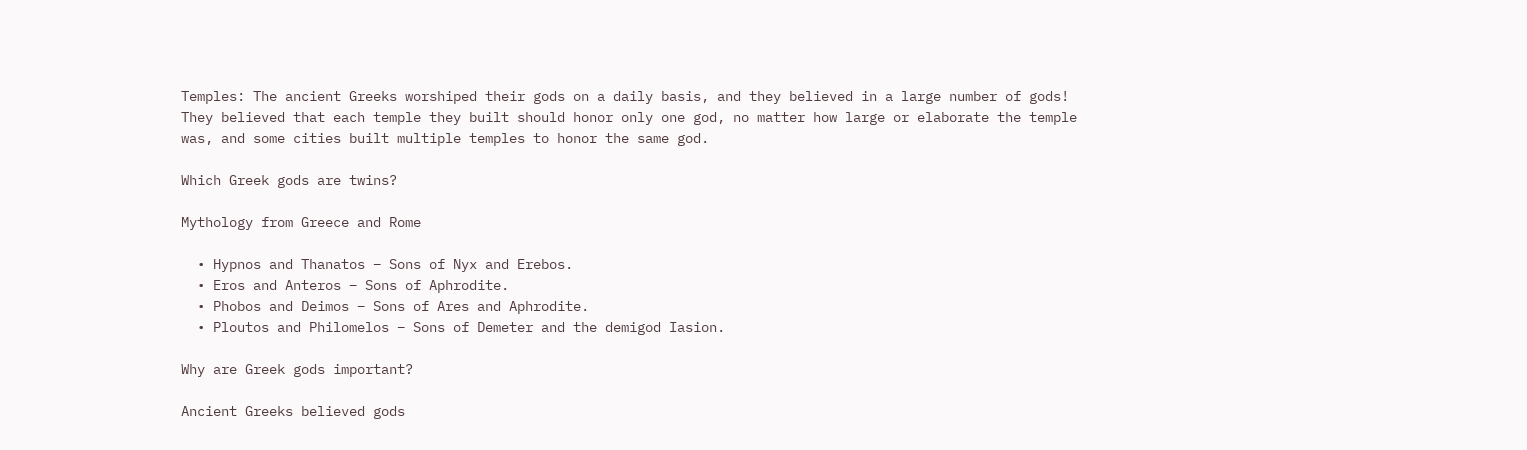Temples: The ancient Greeks worshiped their gods on a daily basis, and they believed in a large number of gods! They believed that each temple they built should honor only one god, no matter how large or elaborate the temple was, and some cities built multiple temples to honor the same god.

Which Greek gods are twins?

Mythology from Greece and Rome

  • Hypnos and Thanatos – Sons of Nyx and Erebos.
  • Eros and Anteros – Sons of Aphrodite.
  • Phobos and Deimos – Sons of Ares and Aphrodite.
  • Ploutos and Philomelos – Sons of Demeter and the demigod Iasion.

Why are Greek gods important?

Ancient Greeks believed gods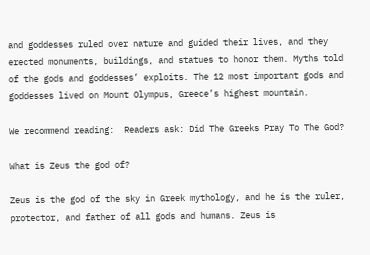and goddesses ruled over nature and guided their lives, and they erected monuments, buildings, and statues to honor them. Myths told of the gods and goddesses’ exploits. The 12 most important gods and goddesses lived on Mount Olympus, Greece’s highest mountain.

We recommend reading:  Readers ask: Did The Greeks Pray To The God?

What is Zeus the god of?

Zeus is the god of the sky in Greek mythology, and he is the ruler, protector, and father of all gods and humans. Zeus is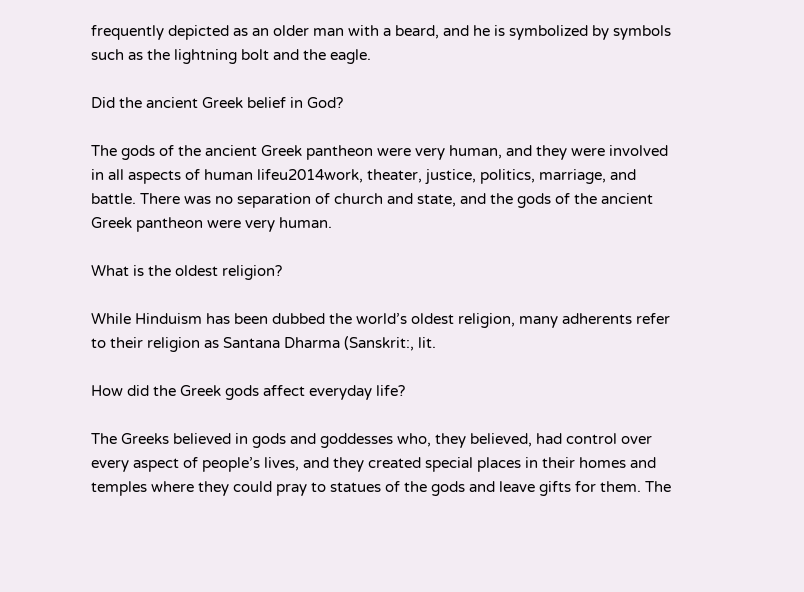frequently depicted as an older man with a beard, and he is symbolized by symbols such as the lightning bolt and the eagle.

Did the ancient Greek belief in God?

The gods of the ancient Greek pantheon were very human, and they were involved in all aspects of human lifeu2014work, theater, justice, politics, marriage, and battle. There was no separation of church and state, and the gods of the ancient Greek pantheon were very human.

What is the oldest religion?

While Hinduism has been dubbed the world’s oldest religion, many adherents refer to their religion as Santana Dharma (Sanskrit:, lit.

How did the Greek gods affect everyday life?

The Greeks believed in gods and goddesses who, they believed, had control over every aspect of people’s lives, and they created special places in their homes and temples where they could pray to statues of the gods and leave gifts for them. The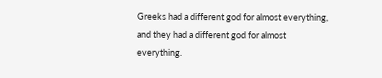Greeks had a different god for almost everything, and they had a different god for almost everything.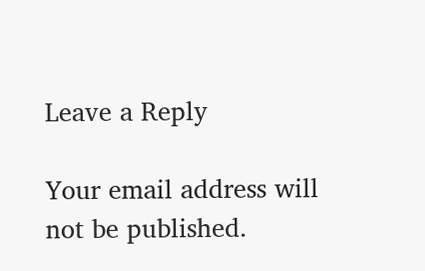Leave a Reply

Your email address will not be published.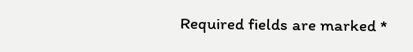Required fields are marked *